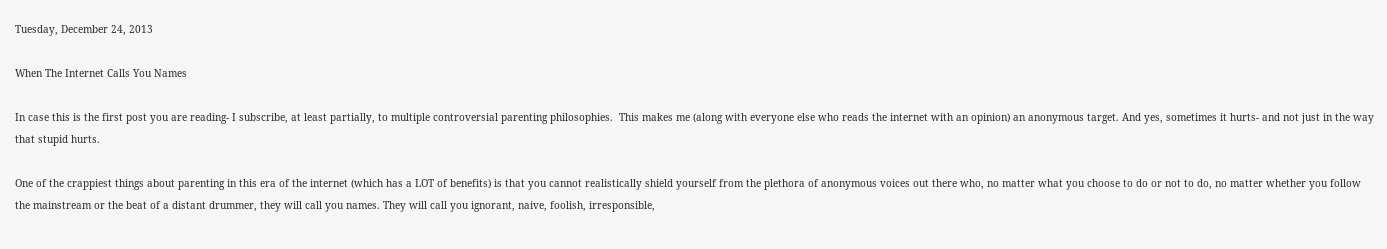Tuesday, December 24, 2013

When The Internet Calls You Names

In case this is the first post you are reading- I subscribe, at least partially, to multiple controversial parenting philosophies.  This makes me (along with everyone else who reads the internet with an opinion) an anonymous target. And yes, sometimes it hurts- and not just in the way that stupid hurts.

One of the crappiest things about parenting in this era of the internet (which has a LOT of benefits) is that you cannot realistically shield yourself from the plethora of anonymous voices out there who, no matter what you choose to do or not to do, no matter whether you follow the mainstream or the beat of a distant drummer, they will call you names. They will call you ignorant, naive, foolish, irresponsible,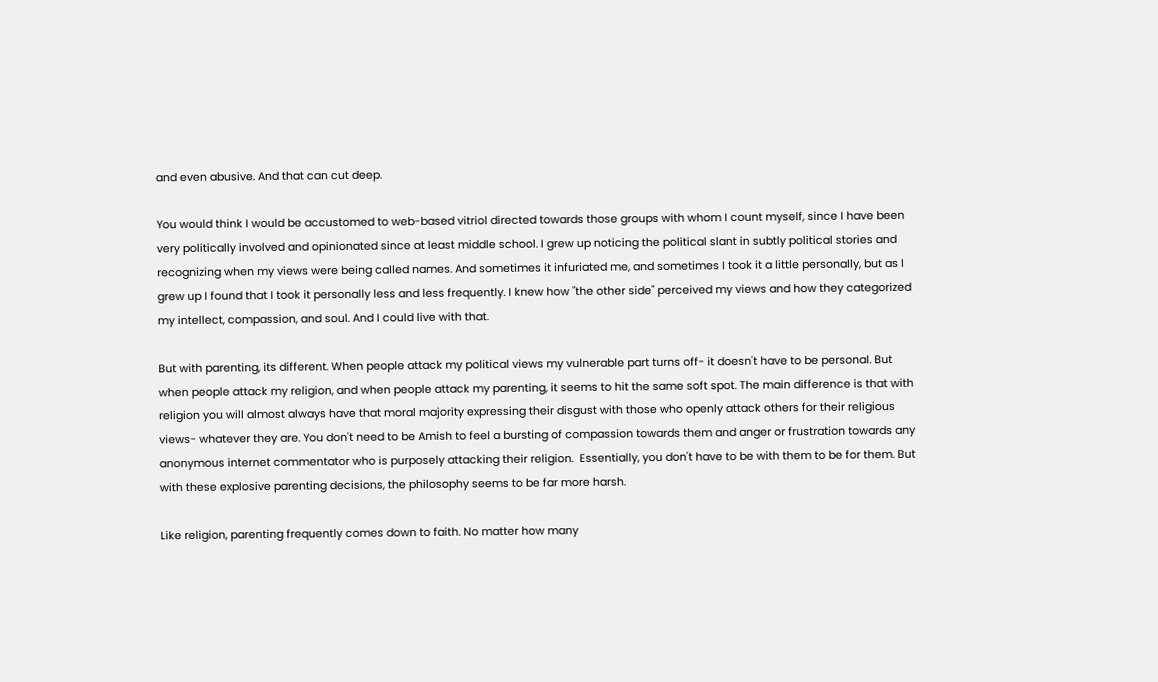and even abusive. And that can cut deep.

You would think I would be accustomed to web-based vitriol directed towards those groups with whom I count myself, since I have been very politically involved and opinionated since at least middle school. I grew up noticing the political slant in subtly political stories and recognizing when my views were being called names. And sometimes it infuriated me, and sometimes I took it a little personally, but as I grew up I found that I took it personally less and less frequently. I knew how "the other side" perceived my views and how they categorized my intellect, compassion, and soul. And I could live with that.

But with parenting, its different. When people attack my political views my vulnerable part turns off- it doesn't have to be personal. But when people attack my religion, and when people attack my parenting, it seems to hit the same soft spot. The main difference is that with religion you will almost always have that moral majority expressing their disgust with those who openly attack others for their religious views- whatever they are. You don't need to be Amish to feel a bursting of compassion towards them and anger or frustration towards any anonymous internet commentator who is purposely attacking their religion.  Essentially, you don't have to be with them to be for them. But with these explosive parenting decisions, the philosophy seems to be far more harsh.

Like religion, parenting frequently comes down to faith. No matter how many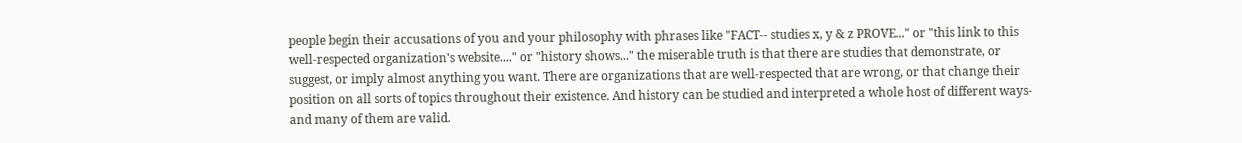people begin their accusations of you and your philosophy with phrases like "FACT-- studies x, y & z PROVE..." or "this link to this well-respected organization's website...." or "history shows..." the miserable truth is that there are studies that demonstrate, or suggest, or imply almost anything you want. There are organizations that are well-respected that are wrong, or that change their position on all sorts of topics throughout their existence. And history can be studied and interpreted a whole host of different ways- and many of them are valid.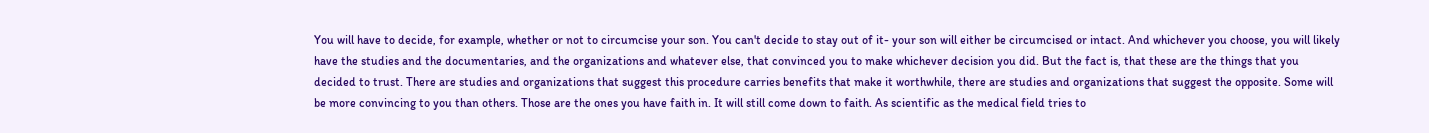You will have to decide, for example, whether or not to circumcise your son. You can't decide to stay out of it- your son will either be circumcised or intact. And whichever you choose, you will likely have the studies and the documentaries, and the organizations and whatever else, that convinced you to make whichever decision you did. But the fact is, that these are the things that you decided to trust. There are studies and organizations that suggest this procedure carries benefits that make it worthwhile, there are studies and organizations that suggest the opposite. Some will be more convincing to you than others. Those are the ones you have faith in. It will still come down to faith. As scientific as the medical field tries to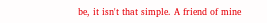be, it isn't that simple. A friend of mine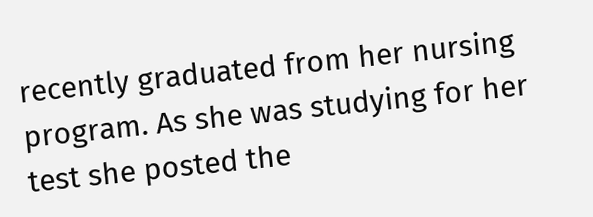recently graduated from her nursing program. As she was studying for her test she posted the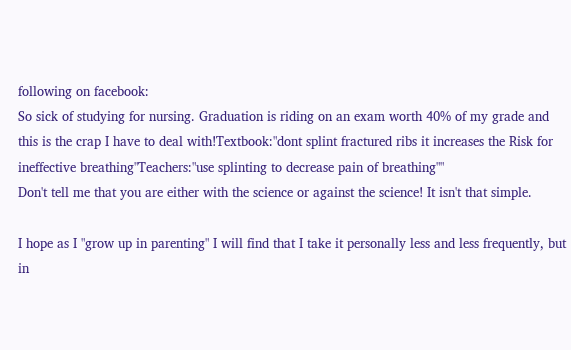following on facebook:
So sick of studying for nursing. Graduation is riding on an exam worth 40% of my grade and this is the crap I have to deal with!Textbook:"dont splint fractured ribs it increases the Risk for ineffective breathing"Teachers:"use splinting to decrease pain of breathing""
Don't tell me that you are either with the science or against the science! It isn't that simple.

I hope as I "grow up in parenting" I will find that I take it personally less and less frequently, but in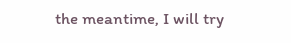the meantime, I will try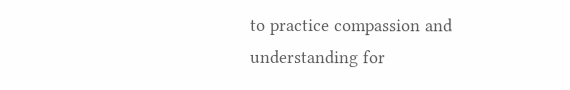to practice compassion and understanding for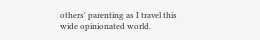others' parenting as I travel this wide opinionated world.